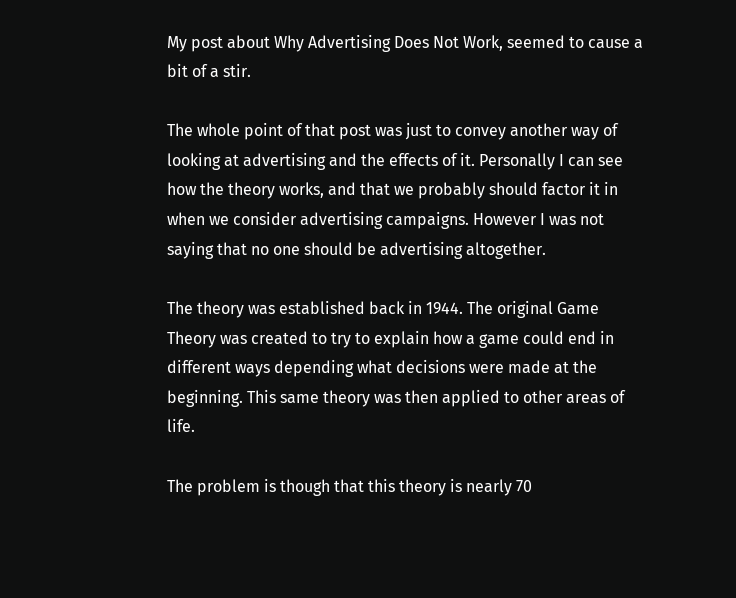My post about Why Advertising Does Not Work, seemed to cause a bit of a stir.

The whole point of that post was just to convey another way of looking at advertising and the effects of it. Personally I can see how the theory works, and that we probably should factor it in when we consider advertising campaigns. However I was not saying that no one should be advertising altogether.

The theory was established back in 1944. The original Game Theory was created to try to explain how a game could end in different ways depending what decisions were made at the beginning. This same theory was then applied to other areas of life.

The problem is though that this theory is nearly 70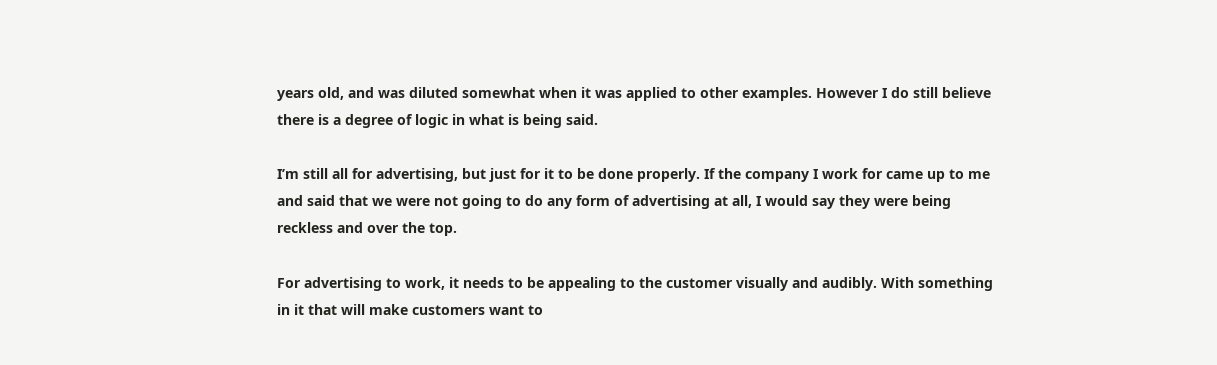years old, and was diluted somewhat when it was applied to other examples. However I do still believe there is a degree of logic in what is being said.

I’m still all for advertising, but just for it to be done properly. If the company I work for came up to me and said that we were not going to do any form of advertising at all, I would say they were being reckless and over the top.

For advertising to work, it needs to be appealing to the customer visually and audibly. With something in it that will make customers want to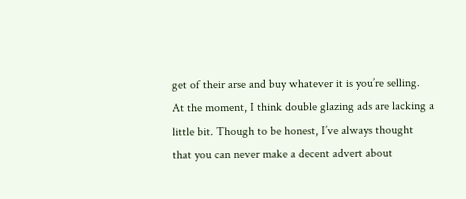get of their arse and buy whatever it is you’re selling. At the moment, I think double glazing ads are lacking a little bit. Though to be honest, I’ve always thought that you can never make a decent advert about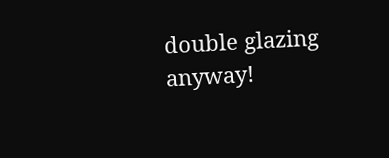double glazing anyway!